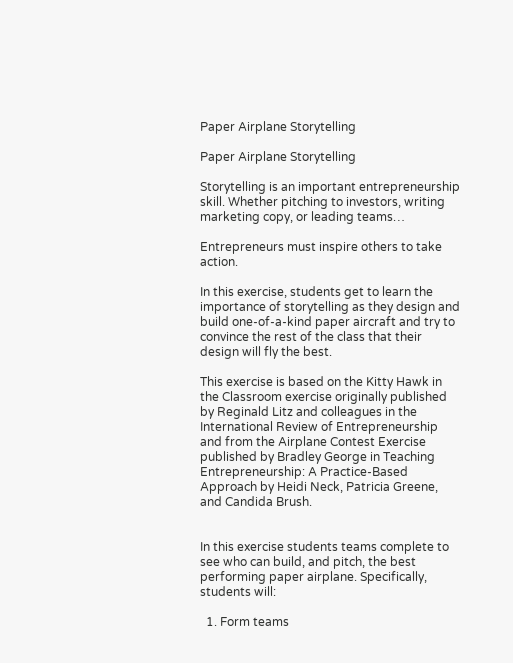Paper Airplane Storytelling

Paper Airplane Storytelling

Storytelling is an important entrepreneurship skill. Whether pitching to investors, writing marketing copy, or leading teams…

Entrepreneurs must inspire others to take action.

In this exercise, students get to learn the importance of storytelling as they design and build one-of-a-kind paper aircraft and try to convince the rest of the class that their design will fly the best.

This exercise is based on the Kitty Hawk in the Classroom exercise originally published by Reginald Litz and colleagues in the International Review of Entrepreneurship and from the Airplane Contest Exercise published by Bradley George in Teaching Entrepreneurship: A Practice-Based Approach by Heidi Neck, Patricia Greene, and Candida Brush.


In this exercise students teams complete to see who can build, and pitch, the best performing paper airplane. Specifically, students will:

  1. Form teams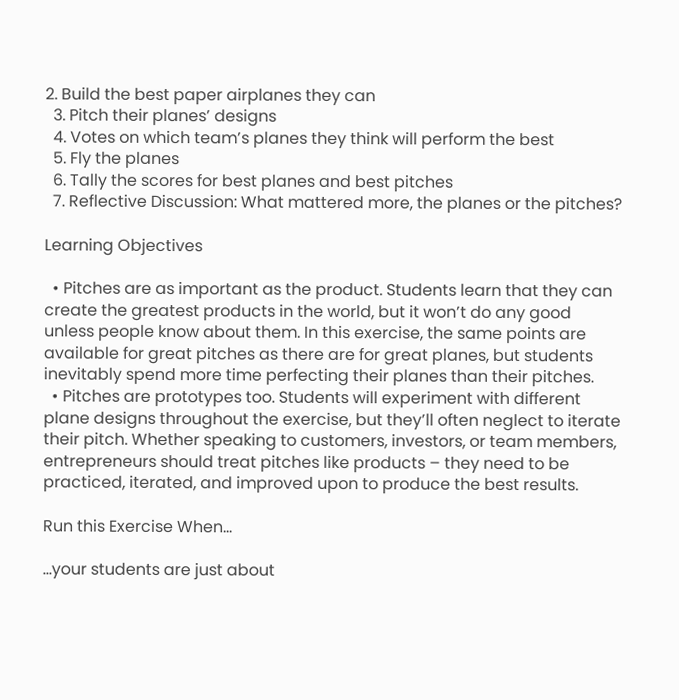2. Build the best paper airplanes they can
  3. Pitch their planes’ designs
  4. Votes on which team’s planes they think will perform the best
  5. Fly the planes
  6. Tally the scores for best planes and best pitches
  7. Reflective Discussion: What mattered more, the planes or the pitches?

Learning Objectives

  • Pitches are as important as the product. Students learn that they can create the greatest products in the world, but it won’t do any good unless people know about them. In this exercise, the same points are available for great pitches as there are for great planes, but students inevitably spend more time perfecting their planes than their pitches.
  • Pitches are prototypes too. Students will experiment with different plane designs throughout the exercise, but they’ll often neglect to iterate their pitch. Whether speaking to customers, investors, or team members, entrepreneurs should treat pitches like products – they need to be practiced, iterated, and improved upon to produce the best results.

Run this Exercise When…

…your students are just about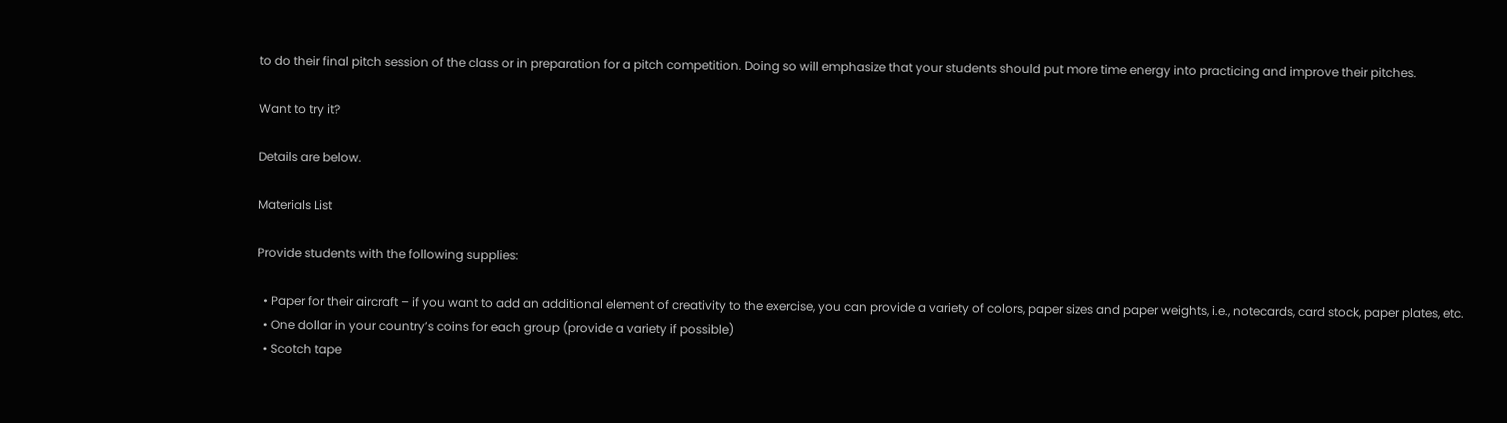to do their final pitch session of the class or in preparation for a pitch competition. Doing so will emphasize that your students should put more time energy into practicing and improve their pitches.

Want to try it?

Details are below.

Materials List

Provide students with the following supplies:

  • Paper for their aircraft – if you want to add an additional element of creativity to the exercise, you can provide a variety of colors, paper sizes and paper weights, i.e., notecards, card stock, paper plates, etc.
  • One dollar in your country’s coins for each group (provide a variety if possible)
  • Scotch tape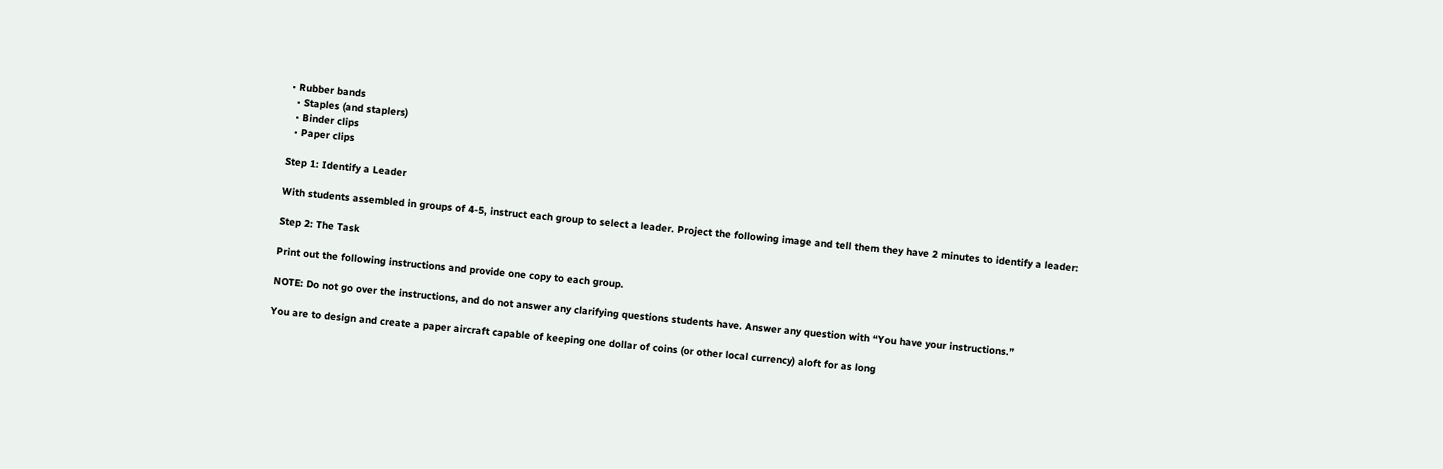• Rubber bands
  • Staples (and staplers)
  • Binder clips
  • Paper clips

Step 1: Identify a Leader

With students assembled in groups of 4-5, instruct each group to select a leader. Project the following image and tell them they have 2 minutes to identify a leader:

Step 2: The Task

Print out the following instructions and provide one copy to each group.

NOTE: Do not go over the instructions, and do not answer any clarifying questions students have. Answer any question with “You have your instructions.”

You are to design and create a paper aircraft capable of keeping one dollar of coins (or other local currency) aloft for as long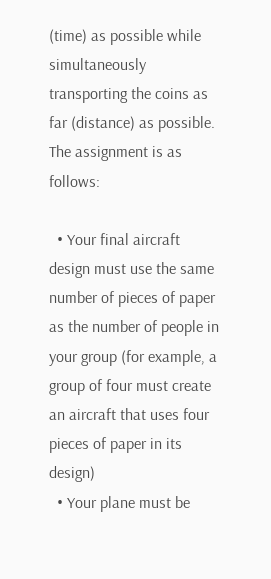(time) as possible while simultaneously transporting the coins as far (distance) as possible. The assignment is as follows:

  • Your final aircraft design must use the same number of pieces of paper as the number of people in your group (for example, a group of four must create an aircraft that uses four pieces of paper in its design)
  • Your plane must be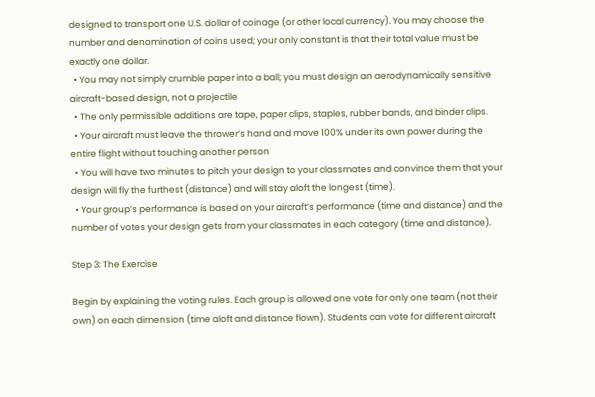designed to transport one U.S. dollar of coinage (or other local currency). You may choose the number and denomination of coins used; your only constant is that their total value must be exactly one dollar.
  • You may not simply crumble paper into a ball; you must design an aerodynamically sensitive aircraft-based design, not a projectile
  • The only permissible additions are tape, paper clips, staples, rubber bands, and binder clips.
  • Your aircraft must leave the thrower’s hand and move 100% under its own power during the entire flight without touching another person
  • You will have two minutes to pitch your design to your classmates and convince them that your design will fly the furthest (distance) and will stay aloft the longest (time).
  • Your group’s performance is based on your aircraft’s performance (time and distance) and the number of votes your design gets from your classmates in each category (time and distance).

Step 3: The Exercise

Begin by explaining the voting rules. Each group is allowed one vote for only one team (not their own) on each dimension (time aloft and distance flown). Students can vote for different aircraft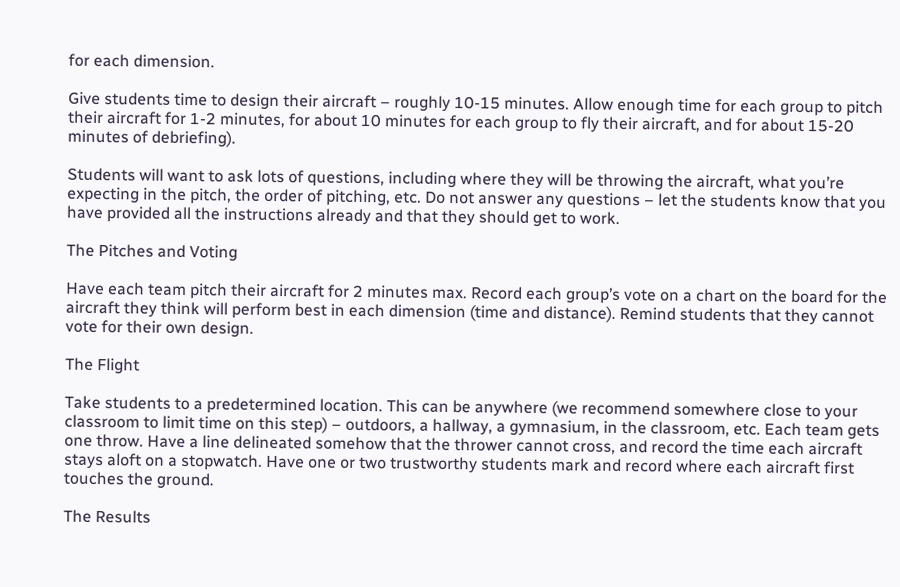for each dimension.

Give students time to design their aircraft – roughly 10-15 minutes. Allow enough time for each group to pitch their aircraft for 1-2 minutes, for about 10 minutes for each group to fly their aircraft, and for about 15-20 minutes of debriefing).

Students will want to ask lots of questions, including where they will be throwing the aircraft, what you’re expecting in the pitch, the order of pitching, etc. Do not answer any questions – let the students know that you have provided all the instructions already and that they should get to work.

The Pitches and Voting

Have each team pitch their aircraft for 2 minutes max. Record each group’s vote on a chart on the board for the aircraft they think will perform best in each dimension (time and distance). Remind students that they cannot vote for their own design.

The Flight

Take students to a predetermined location. This can be anywhere (we recommend somewhere close to your classroom to limit time on this step) – outdoors, a hallway, a gymnasium, in the classroom, etc. Each team gets one throw. Have a line delineated somehow that the thrower cannot cross, and record the time each aircraft stays aloft on a stopwatch. Have one or two trustworthy students mark and record where each aircraft first touches the ground.

The Results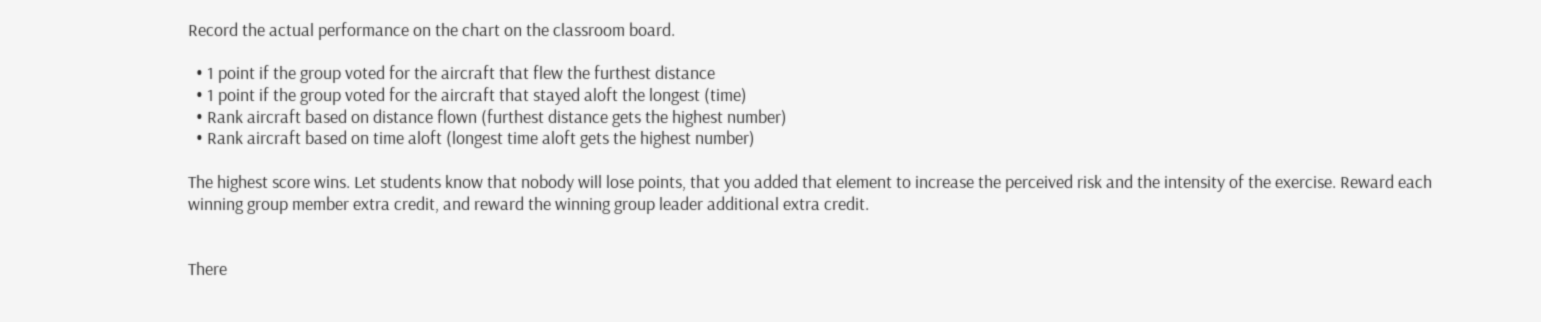Record the actual performance on the chart on the classroom board.

  • 1 point if the group voted for the aircraft that flew the furthest distance
  • 1 point if the group voted for the aircraft that stayed aloft the longest (time)
  • Rank aircraft based on distance flown (furthest distance gets the highest number)
  • Rank aircraft based on time aloft (longest time aloft gets the highest number)

The highest score wins. Let students know that nobody will lose points, that you added that element to increase the perceived risk and the intensity of the exercise. Reward each winning group member extra credit, and reward the winning group leader additional extra credit.


There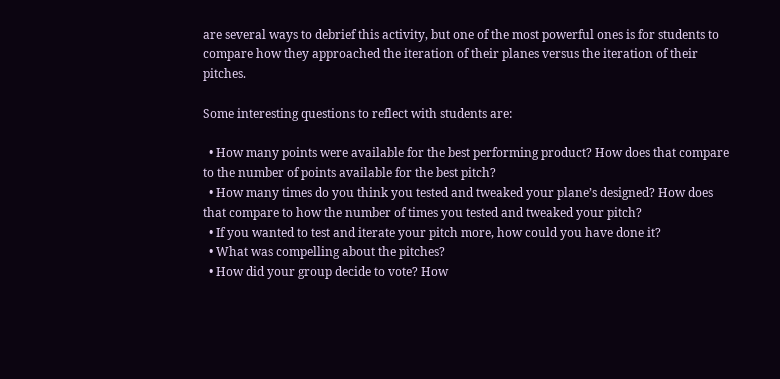are several ways to debrief this activity, but one of the most powerful ones is for students to compare how they approached the iteration of their planes versus the iteration of their pitches.

Some interesting questions to reflect with students are:

  • How many points were available for the best performing product? How does that compare to the number of points available for the best pitch?
  • How many times do you think you tested and tweaked your plane’s designed? How does that compare to how the number of times you tested and tweaked your pitch?
  • If you wanted to test and iterate your pitch more, how could you have done it?
  • What was compelling about the pitches?
  • How did your group decide to vote? How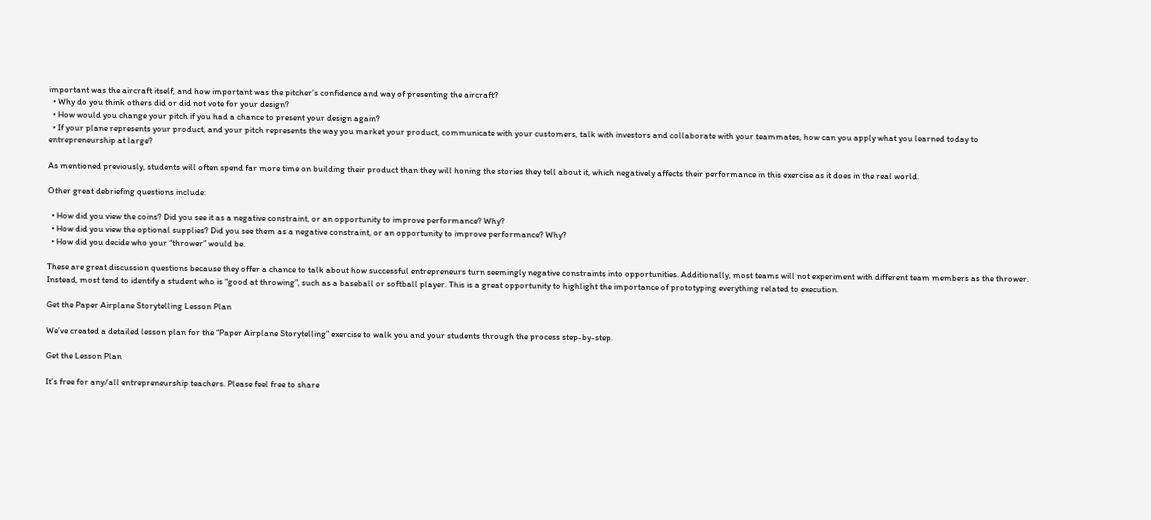important was the aircraft itself, and how important was the pitcher’s confidence and way of presenting the aircraft?
  • Why do you think others did or did not vote for your design?
  • How would you change your pitch if you had a chance to present your design again?
  • If your plane represents your product, and your pitch represents the way you market your product, communicate with your customers, talk with investors and collaborate with your teammates, how can you apply what you learned today to entrepreneurship at large?

As mentioned previously, students will often spend far more time on building their product than they will honing the stories they tell about it, which negatively affects their performance in this exercise as it does in the real world.

Other great debriefing questions include:

  • How did you view the coins? Did you see it as a negative constraint, or an opportunity to improve performance? Why?
  • How did you view the optional supplies? Did you see them as a negative constraint, or an opportunity to improve performance? Why?
  • How did you decide who your “thrower” would be.

These are great discussion questions because they offer a chance to talk about how successful entrepreneurs turn seemingly negative constraints into opportunities. Additionally, most teams will not experiment with different team members as the thrower. Instead, most tend to identify a student who is “good at throwing”, such as a baseball or softball player. This is a great opportunity to highlight the importance of prototyping everything related to execution.

Get the Paper Airplane Storytelling Lesson Plan

We’ve created a detailed lesson plan for the “Paper Airplane Storytelling” exercise to walk you and your students through the process step-by-step.

Get the Lesson Plan

It’s free for any/all entrepreneurship teachers. Please feel free to share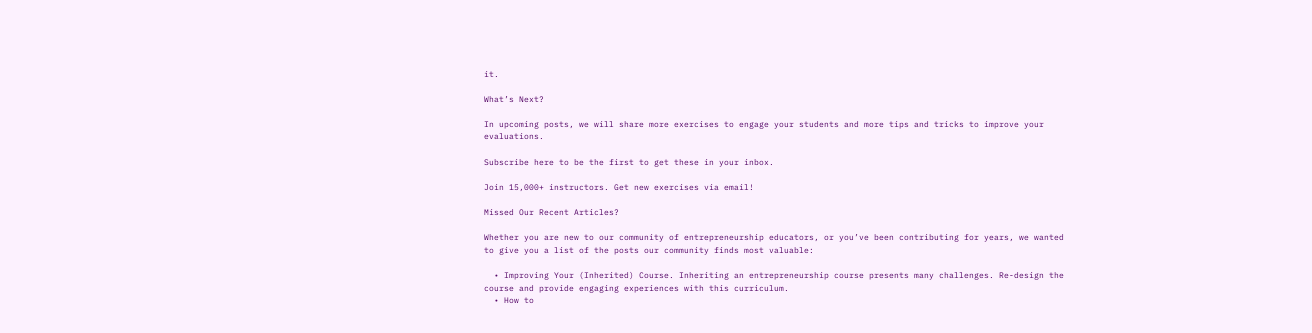it.

What’s Next?

In upcoming posts, we will share more exercises to engage your students and more tips and tricks to improve your evaluations.

Subscribe here to be the first to get these in your inbox.

Join 15,000+ instructors. Get new exercises via email!

Missed Our Recent Articles?

Whether you are new to our community of entrepreneurship educators, or you’ve been contributing for years, we wanted to give you a list of the posts our community finds most valuable:

  • Improving Your (Inherited) Course. Inheriting an entrepreneurship course presents many challenges. Re-design the course and provide engaging experiences with this curriculum.
  • How to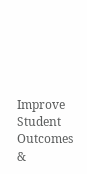Improve Student Outcomes &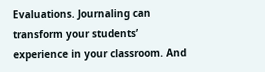Evaluations. Journaling can transform your students’ experience in your classroom. And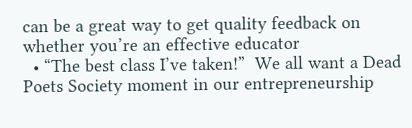can be a great way to get quality feedback on whether you’re an effective educator
  • “The best class I’ve taken!”  We all want a Dead Poets Society moment in our entrepreneurship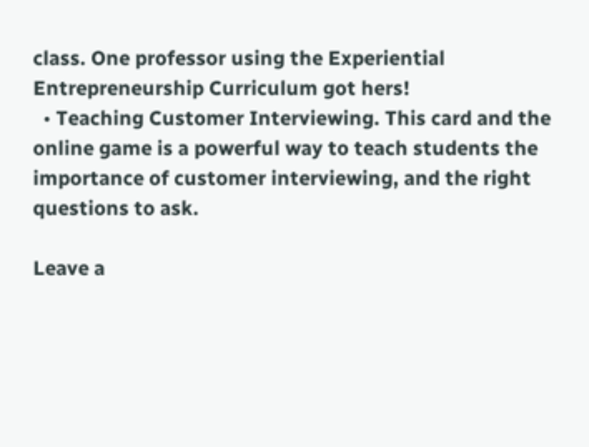class. One professor using the Experiential Entrepreneurship Curriculum got hers!
  • Teaching Customer Interviewing. This card and the online game is a powerful way to teach students the importance of customer interviewing, and the right questions to ask.

Leave a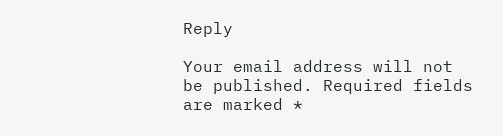Reply

Your email address will not be published. Required fields are marked *